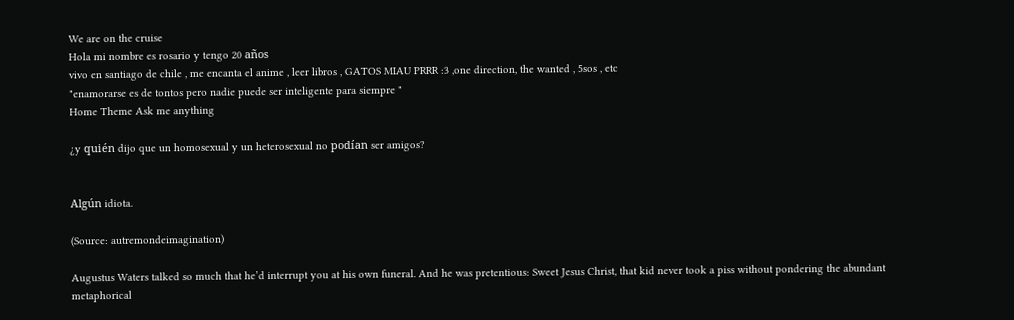We are on the cruise
Hola mi nombre es rosario y tengo 20 años
vivo en santiago de chile , me encanta el anime , leer libros , GATOS MIAU PRRR :3 ,one direction, the wanted , 5sos , etc
"enamorarse es de tontos pero nadie puede ser inteligente para siempre "
Home Theme Ask me anything

¿y quién dijo que un homosexual y un heterosexual no podían ser amigos?


Algún idiota.

(Source: autremondeimagination)

Augustus Waters talked so much that he’d interrupt you at his own funeral. And he was pretentious: Sweet Jesus Christ, that kid never took a piss without pondering the abundant metaphorical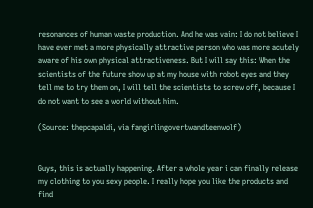resonances of human waste production. And he was vain: I do not believe I have ever met a more physically attractive person who was more acutely aware of his own physical attractiveness. But I will say this: When the scientists of the future show up at my house with robot eyes and they tell me to try them on, I will tell the scientists to screw off, because I do not want to see a world without him.

(Source: thepcapaldi, via fangirlingovertwandteenwolf)


Guys, this is actually happening. After a whole year i can finally release my clothing to you sexy people. I really hope you like the products and find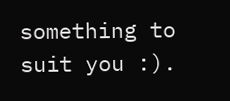something to suit you :).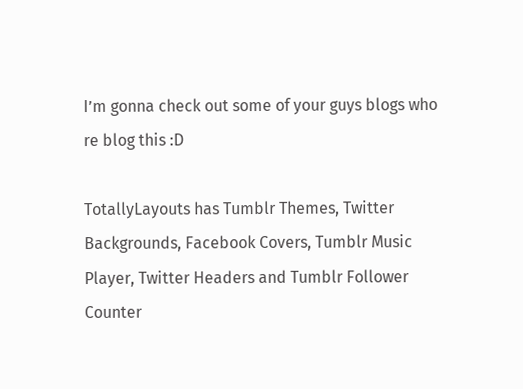I’m gonna check out some of your guys blogs who re blog this :D

TotallyLayouts has Tumblr Themes, Twitter Backgrounds, Facebook Covers, Tumblr Music Player, Twitter Headers and Tumblr Follower Counter